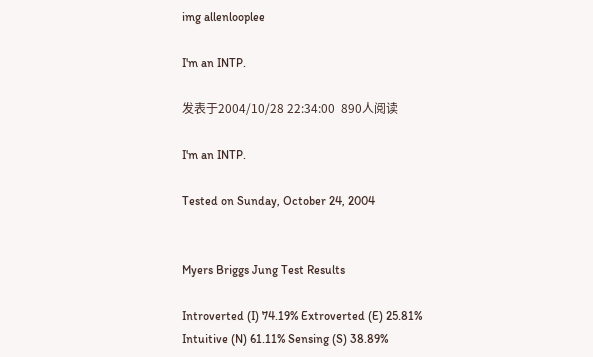img allenlooplee

I'm an INTP.

发表于2004/10/28 22:34:00  890人阅读

I'm an INTP.

Tested on Sunday, October 24, 2004


Myers Briggs Jung Test Results

Introverted (I) 74.19% Extroverted (E) 25.81%
Intuitive (N) 61.11% Sensing (S) 38.89%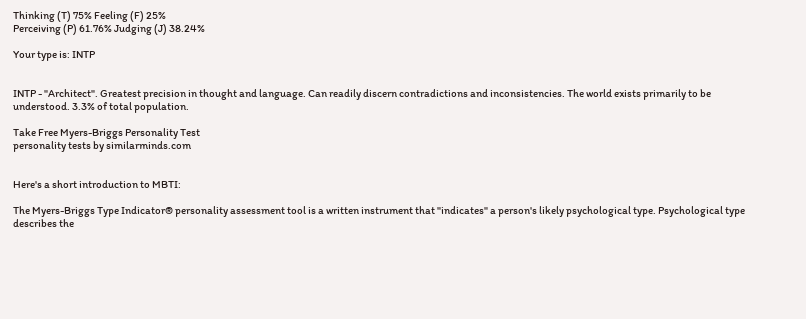Thinking (T) 75% Feeling (F) 25%
Perceiving (P) 61.76% Judging (J) 38.24%

Your type is: INTP


INTP - "Architect". Greatest precision in thought and language. Can readily discern contradictions and inconsistencies. The world exists primarily to be understood. 3.3% of total population.

Take Free Myers-Briggs Personality Test
personality tests by similarminds.com


Here's a short introduction to MBTI:

The Myers-Briggs Type Indicator® personality assessment tool is a written instrument that "indicates" a person's likely psychological type. Psychological type describes the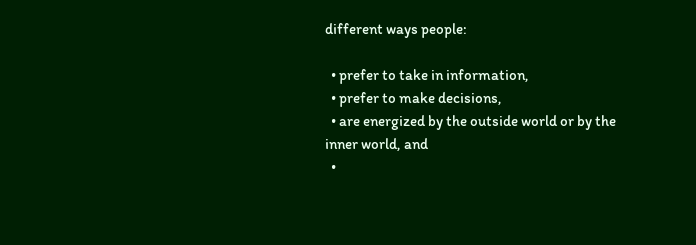different ways people:

  • prefer to take in information,
  • prefer to make decisions,
  • are energized by the outside world or by the inner world, and
  •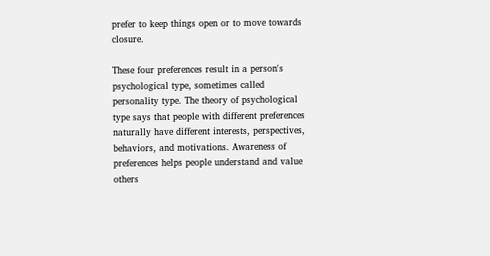prefer to keep things open or to move towards closure.

These four preferences result in a person's psychological type, sometimes called personality type. The theory of psychological type says that people with different preferences naturally have different interests, perspectives, behaviors, and motivations. Awareness of preferences helps people understand and value others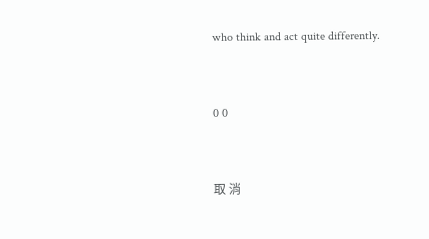who think and act quite differently.


0 0


取 消